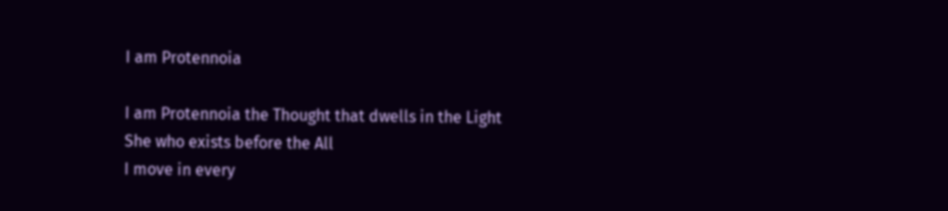I am Protennoia

I am Protennoia the Thought that dwells in the Light
She who exists before the All
I move in every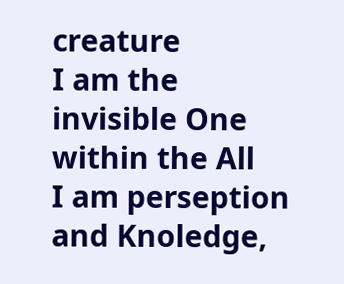creature
I am the invisible One within the All
I am perseption and Knoledge,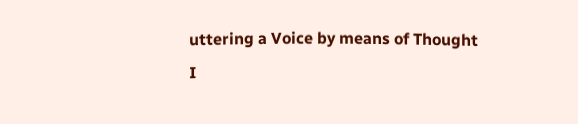uttering a Voice by means of Thought
I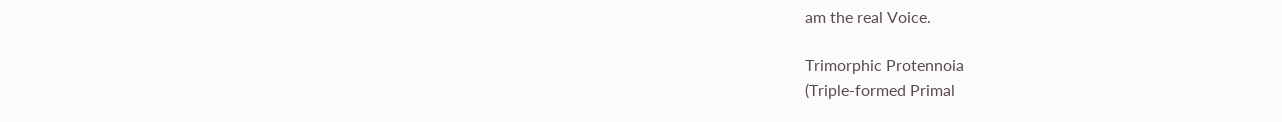am the real Voice.

Trimorphic Protennoia
(Triple-formed Primal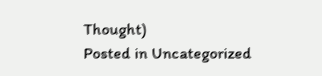Thought)
Posted in Uncategorized